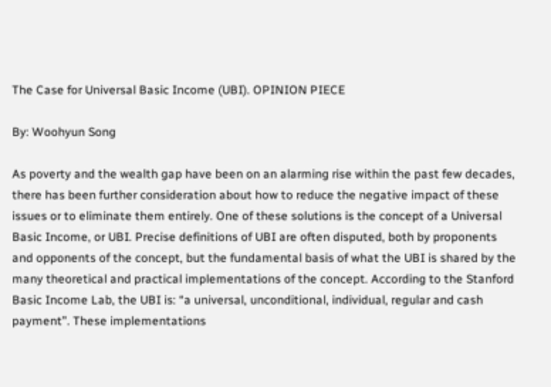The Case for Universal Basic Income (UBI). OPINION PIECE

By: Woohyun Song

As poverty and the wealth gap have been on an alarming rise within the past few decades, there has been further consideration about how to reduce the negative impact of these issues or to eliminate them entirely. One of these solutions is the concept of a Universal Basic Income, or UBI. Precise definitions of UBI are often disputed, both by proponents and opponents of the concept, but the fundamental basis of what the UBI is shared by the many theoretical and practical implementations of the concept. According to the Stanford Basic Income Lab, the UBI is: “a universal, unconditional, individual, regular and cash payment”. These implementations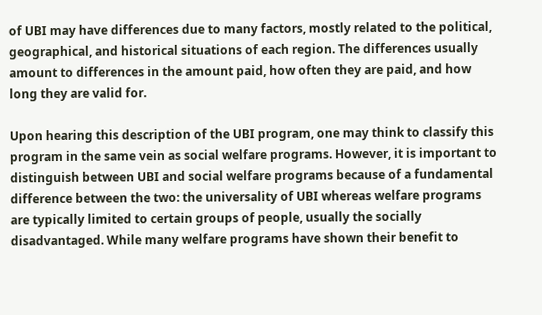of UBI may have differences due to many factors, mostly related to the political, geographical, and historical situations of each region. The differences usually amount to differences in the amount paid, how often they are paid, and how long they are valid for.

Upon hearing this description of the UBI program, one may think to classify this program in the same vein as social welfare programs. However, it is important to distinguish between UBI and social welfare programs because of a fundamental difference between the two: the universality of UBI whereas welfare programs are typically limited to certain groups of people, usually the socially disadvantaged. While many welfare programs have shown their benefit to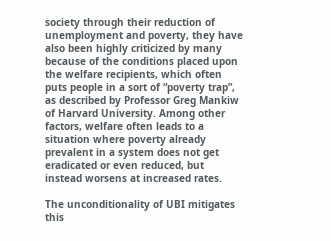society through their reduction of unemployment and poverty, they have also been highly criticized by many because of the conditions placed upon the welfare recipients, which often puts people in a sort of “poverty trap”, as described by Professor Greg Mankiw of Harvard University. Among other factors, welfare often leads to a situation where poverty already prevalent in a system does not get eradicated or even reduced, but instead worsens at increased rates.

The unconditionality of UBI mitigates this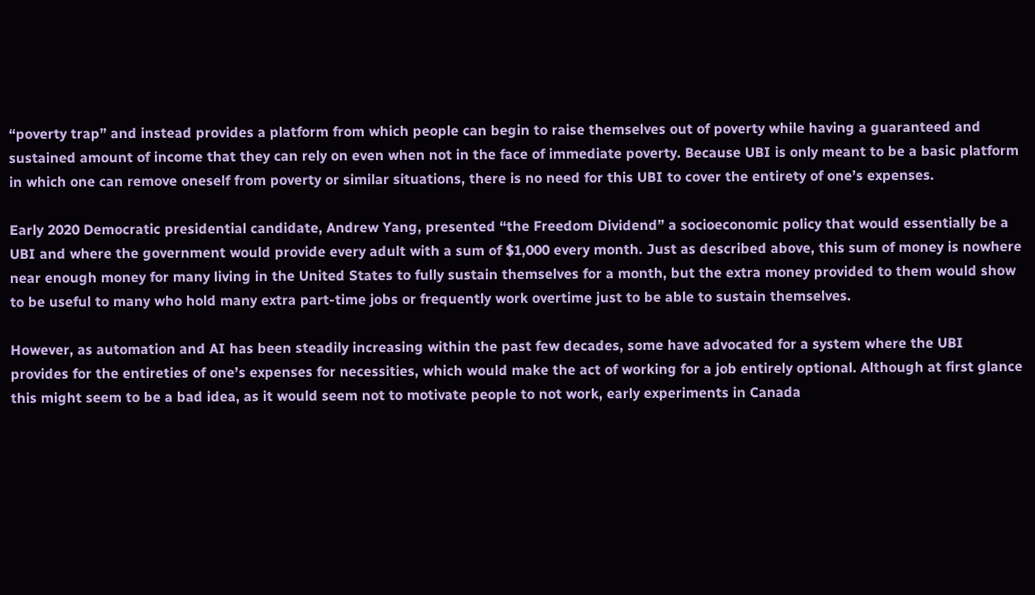“poverty trap” and instead provides a platform from which people can begin to raise themselves out of poverty while having a guaranteed and sustained amount of income that they can rely on even when not in the face of immediate poverty. Because UBI is only meant to be a basic platform in which one can remove oneself from poverty or similar situations, there is no need for this UBI to cover the entirety of one’s expenses.

Early 2020 Democratic presidential candidate, Andrew Yang, presented “the Freedom Dividend” a socioeconomic policy that would essentially be a UBI and where the government would provide every adult with a sum of $1,000 every month. Just as described above, this sum of money is nowhere near enough money for many living in the United States to fully sustain themselves for a month, but the extra money provided to them would show to be useful to many who hold many extra part-time jobs or frequently work overtime just to be able to sustain themselves.

However, as automation and AI has been steadily increasing within the past few decades, some have advocated for a system where the UBI provides for the entireties of one’s expenses for necessities, which would make the act of working for a job entirely optional. Although at first glance this might seem to be a bad idea, as it would seem not to motivate people to not work, early experiments in Canada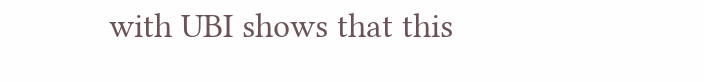with UBI shows that this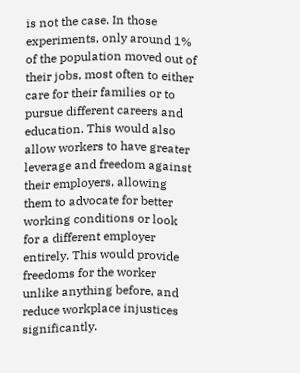is not the case. In those experiments, only around 1% of the population moved out of their jobs, most often to either care for their families or to pursue different careers and education. This would also allow workers to have greater leverage and freedom against their employers, allowing them to advocate for better working conditions or look for a different employer entirely. This would provide freedoms for the worker unlike anything before, and reduce workplace injustices significantly.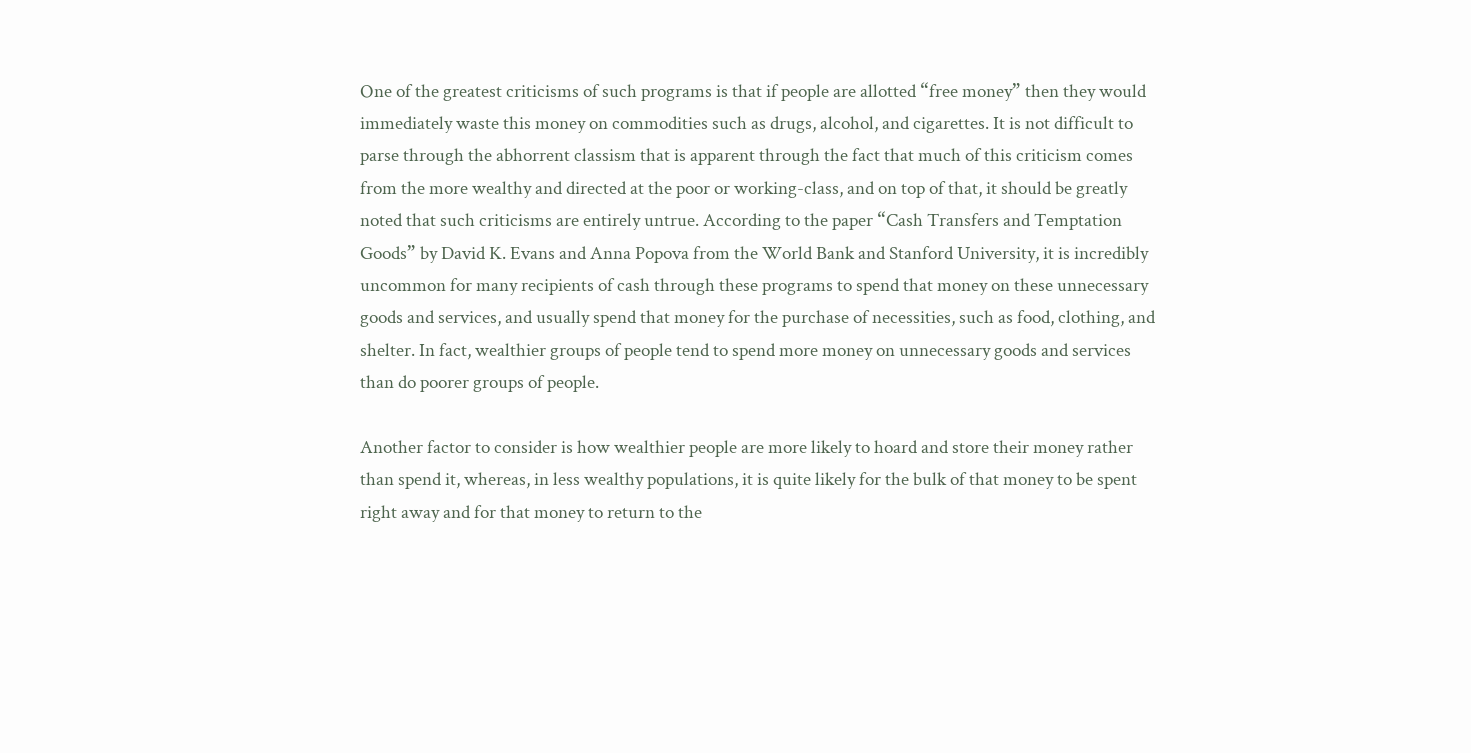One of the greatest criticisms of such programs is that if people are allotted “free money” then they would immediately waste this money on commodities such as drugs, alcohol, and cigarettes. It is not difficult to parse through the abhorrent classism that is apparent through the fact that much of this criticism comes from the more wealthy and directed at the poor or working-class, and on top of that, it should be greatly noted that such criticisms are entirely untrue. According to the paper “Cash Transfers and Temptation Goods” by David K. Evans and Anna Popova from the World Bank and Stanford University, it is incredibly uncommon for many recipients of cash through these programs to spend that money on these unnecessary goods and services, and usually spend that money for the purchase of necessities, such as food, clothing, and shelter. In fact, wealthier groups of people tend to spend more money on unnecessary goods and services than do poorer groups of people.

Another factor to consider is how wealthier people are more likely to hoard and store their money rather than spend it, whereas, in less wealthy populations, it is quite likely for the bulk of that money to be spent right away and for that money to return to the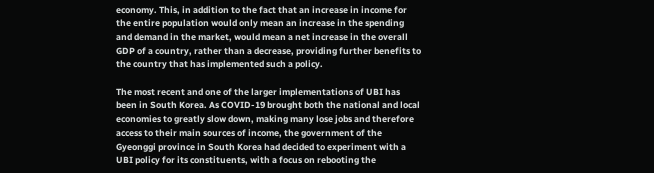economy. This, in addition to the fact that an increase in income for the entire population would only mean an increase in the spending and demand in the market, would mean a net increase in the overall GDP of a country, rather than a decrease, providing further benefits to the country that has implemented such a policy.

The most recent and one of the larger implementations of UBI has been in South Korea. As COVID-19 brought both the national and local economies to greatly slow down, making many lose jobs and therefore access to their main sources of income, the government of the Gyeonggi province in South Korea had decided to experiment with a UBI policy for its constituents, with a focus on rebooting the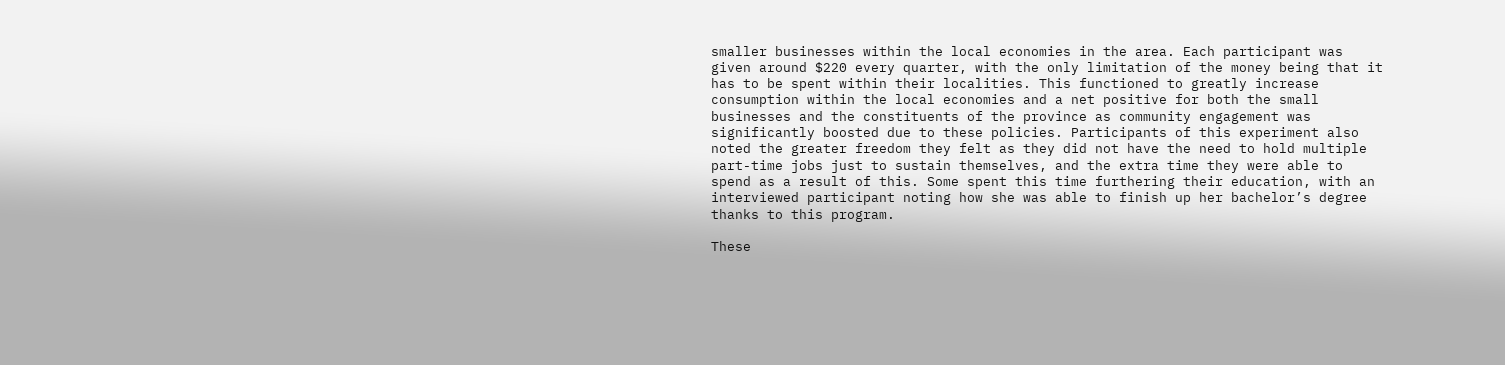smaller businesses within the local economies in the area. Each participant was given around $220 every quarter, with the only limitation of the money being that it has to be spent within their localities. This functioned to greatly increase consumption within the local economies and a net positive for both the small businesses and the constituents of the province as community engagement was significantly boosted due to these policies. Participants of this experiment also noted the greater freedom they felt as they did not have the need to hold multiple part-time jobs just to sustain themselves, and the extra time they were able to spend as a result of this. Some spent this time furthering their education, with an interviewed participant noting how she was able to finish up her bachelor’s degree thanks to this program.

These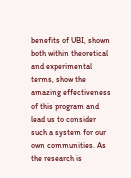benefits of UBI, shown both within theoretical and experimental terms, show the amazing effectiveness of this program and lead us to consider such a system for our own communities. As the research is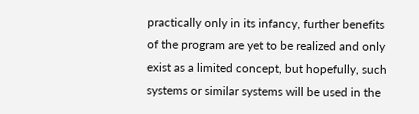practically only in its infancy, further benefits of the program are yet to be realized and only exist as a limited concept, but hopefully, such systems or similar systems will be used in the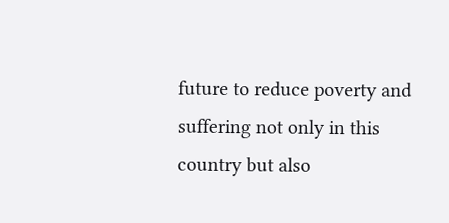future to reduce poverty and suffering not only in this country but also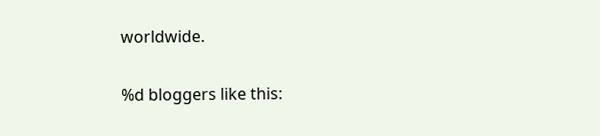worldwide.

%d bloggers like this: